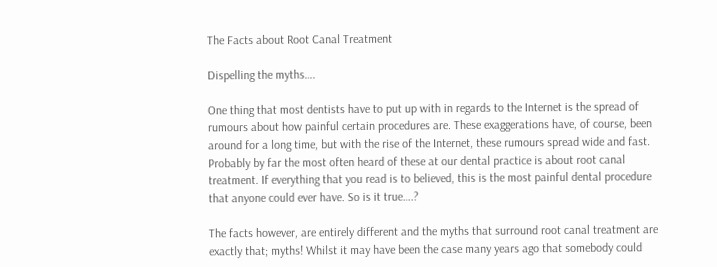The Facts about Root Canal Treatment

Dispelling the myths….

One thing that most dentists have to put up with in regards to the Internet is the spread of rumours about how painful certain procedures are. These exaggerations have, of course, been around for a long time, but with the rise of the Internet, these rumours spread wide and fast. Probably by far the most often heard of these at our dental practice is about root canal treatment. If everything that you read is to believed, this is the most painful dental procedure that anyone could ever have. So is it true….?

The facts however, are entirely different and the myths that surround root canal treatment are exactly that; myths! Whilst it may have been the case many years ago that somebody could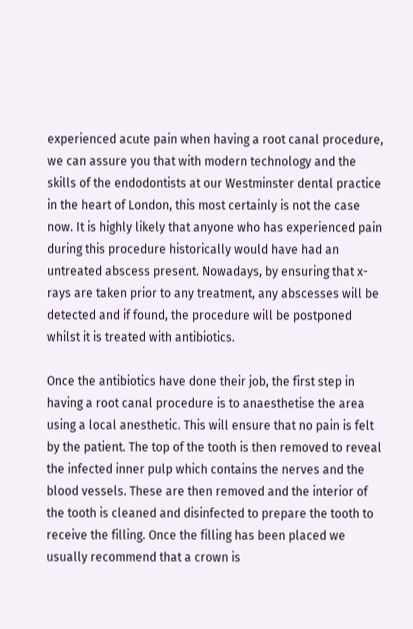experienced acute pain when having a root canal procedure, we can assure you that with modern technology and the skills of the endodontists at our Westminster dental practice in the heart of London, this most certainly is not the case now. It is highly likely that anyone who has experienced pain during this procedure historically would have had an untreated abscess present. Nowadays, by ensuring that x-rays are taken prior to any treatment, any abscesses will be detected and if found, the procedure will be postponed whilst it is treated with antibiotics.

Once the antibiotics have done their job, the first step in having a root canal procedure is to anaesthetise the area using a local anesthetic. This will ensure that no pain is felt by the patient. The top of the tooth is then removed to reveal the infected inner pulp which contains the nerves and the blood vessels. These are then removed and the interior of the tooth is cleaned and disinfected to prepare the tooth to receive the filling. Once the filling has been placed we usually recommend that a crown is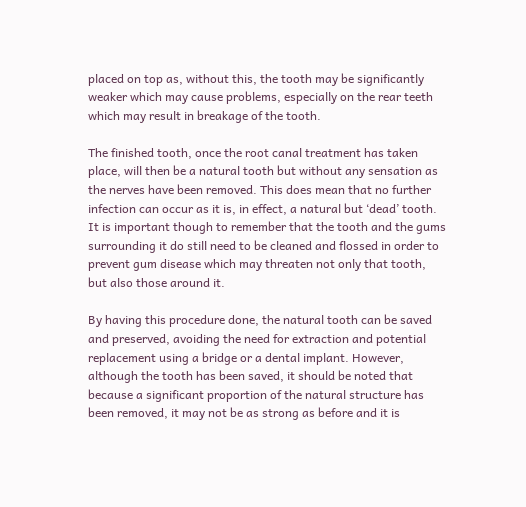placed on top as, without this, the tooth may be significantly weaker which may cause problems, especially on the rear teeth which may result in breakage of the tooth.

The finished tooth, once the root canal treatment has taken place, will then be a natural tooth but without any sensation as the nerves have been removed. This does mean that no further infection can occur as it is, in effect, a natural but ‘dead’ tooth. It is important though to remember that the tooth and the gums surrounding it do still need to be cleaned and flossed in order to prevent gum disease which may threaten not only that tooth, but also those around it.

By having this procedure done, the natural tooth can be saved and preserved, avoiding the need for extraction and potential replacement using a bridge or a dental implant. However, although the tooth has been saved, it should be noted that because a significant proportion of the natural structure has been removed, it may not be as strong as before and it is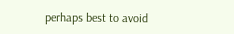perhaps best to avoid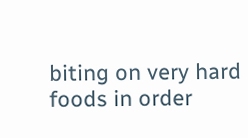biting on very hard foods in order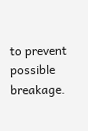to prevent possible breakage.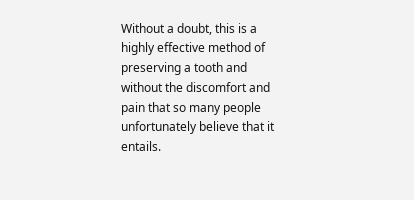Without a doubt, this is a highly effective method of preserving a tooth and without the discomfort and pain that so many people unfortunately believe that it entails.